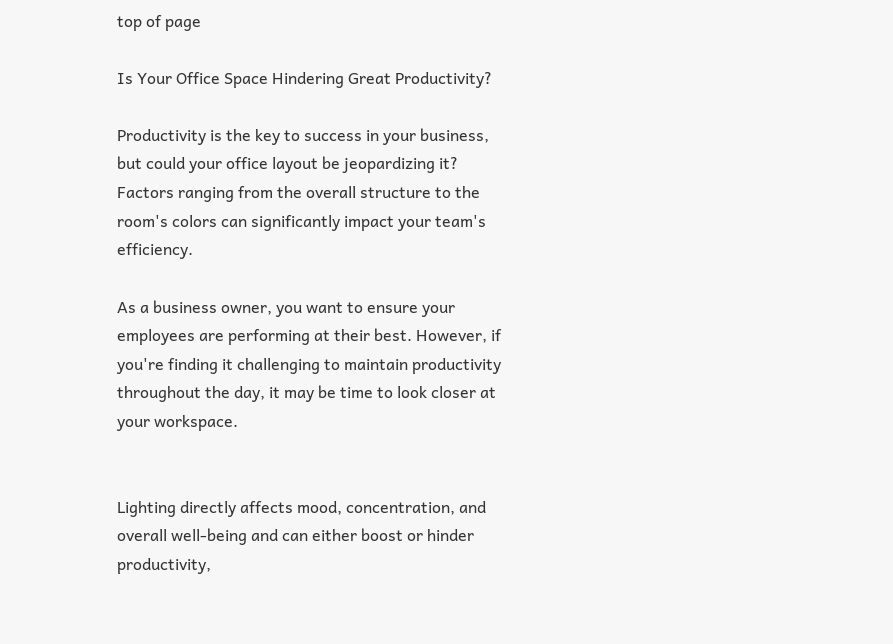top of page

Is Your Office Space Hindering Great Productivity?

Productivity is the key to success in your business, but could your office layout be jeopardizing it? Factors ranging from the overall structure to the room's colors can significantly impact your team's efficiency.

As a business owner, you want to ensure your employees are performing at their best. However, if you're finding it challenging to maintain productivity throughout the day, it may be time to look closer at your workspace.


Lighting directly affects mood, concentration, and overall well-being and can either boost or hinder productivity,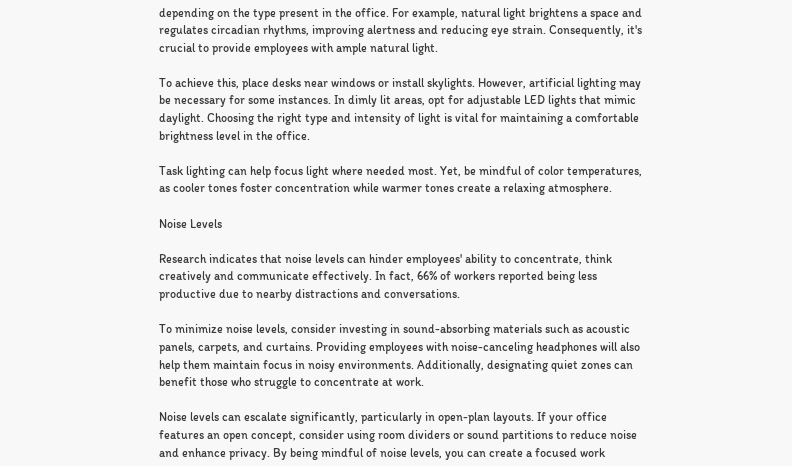depending on the type present in the office. For example, natural light brightens a space and regulates circadian rhythms, improving alertness and reducing eye strain. Consequently, it's crucial to provide employees with ample natural light.

To achieve this, place desks near windows or install skylights. However, artificial lighting may be necessary for some instances. In dimly lit areas, opt for adjustable LED lights that mimic daylight. Choosing the right type and intensity of light is vital for maintaining a comfortable brightness level in the office.

Task lighting can help focus light where needed most. Yet, be mindful of color temperatures, as cooler tones foster concentration while warmer tones create a relaxing atmosphere.

Noise Levels

Research indicates that noise levels can hinder employees' ability to concentrate, think creatively and communicate effectively. In fact, 66% of workers reported being less productive due to nearby distractions and conversations.

To minimize noise levels, consider investing in sound-absorbing materials such as acoustic panels, carpets, and curtains. Providing employees with noise-canceling headphones will also help them maintain focus in noisy environments. Additionally, designating quiet zones can benefit those who struggle to concentrate at work.

Noise levels can escalate significantly, particularly in open-plan layouts. If your office features an open concept, consider using room dividers or sound partitions to reduce noise and enhance privacy. By being mindful of noise levels, you can create a focused work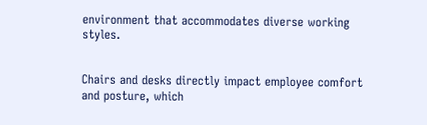environment that accommodates diverse working styles.


Chairs and desks directly impact employee comfort and posture, which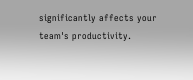significantly affects your team's productivity.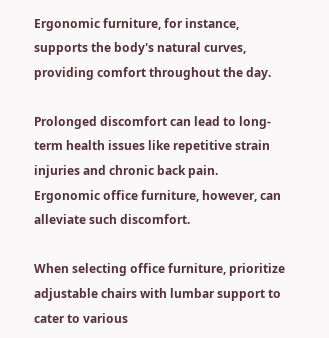Ergonomic furniture, for instance, supports the body's natural curves, providing comfort throughout the day.

Prolonged discomfort can lead to long-term health issues like repetitive strain injuries and chronic back pain. Ergonomic office furniture, however, can alleviate such discomfort.

When selecting office furniture, prioritize adjustable chairs with lumbar support to cater to various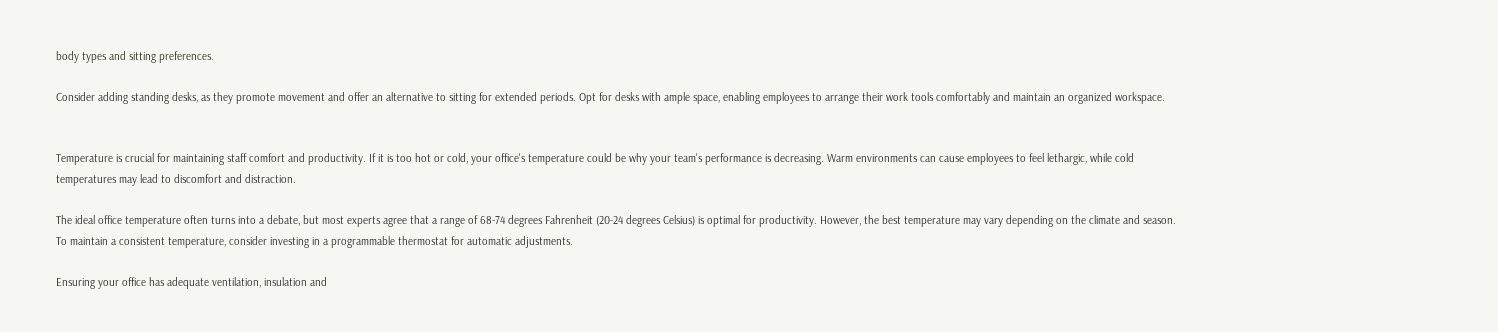body types and sitting preferences.

Consider adding standing desks, as they promote movement and offer an alternative to sitting for extended periods. Opt for desks with ample space, enabling employees to arrange their work tools comfortably and maintain an organized workspace.


Temperature is crucial for maintaining staff comfort and productivity. If it is too hot or cold, your office's temperature could be why your team's performance is decreasing. Warm environments can cause employees to feel lethargic, while cold temperatures may lead to discomfort and distraction.

The ideal office temperature often turns into a debate, but most experts agree that a range of 68-74 degrees Fahrenheit (20-24 degrees Celsius) is optimal for productivity. However, the best temperature may vary depending on the climate and season. To maintain a consistent temperature, consider investing in a programmable thermostat for automatic adjustments.

Ensuring your office has adequate ventilation, insulation and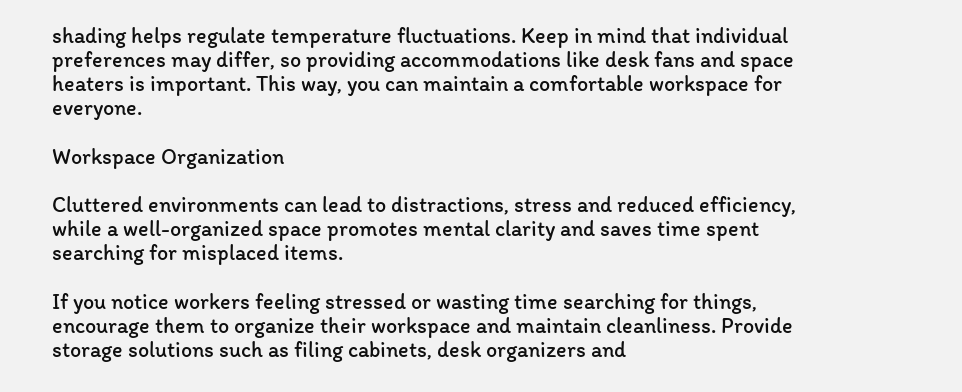shading helps regulate temperature fluctuations. Keep in mind that individual preferences may differ, so providing accommodations like desk fans and space heaters is important. This way, you can maintain a comfortable workspace for everyone.

Workspace Organization

Cluttered environments can lead to distractions, stress and reduced efficiency, while a well-organized space promotes mental clarity and saves time spent searching for misplaced items.

If you notice workers feeling stressed or wasting time searching for things, encourage them to organize their workspace and maintain cleanliness. Provide storage solutions such as filing cabinets, desk organizers and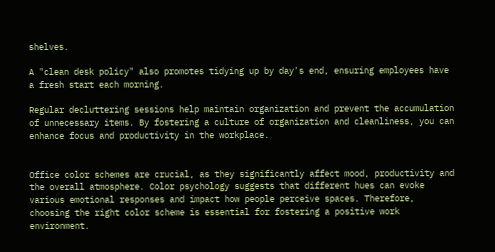shelves.

A "clean desk policy" also promotes tidying up by day's end, ensuring employees have a fresh start each morning.

Regular decluttering sessions help maintain organization and prevent the accumulation of unnecessary items. By fostering a culture of organization and cleanliness, you can enhance focus and productivity in the workplace.


Office color schemes are crucial, as they significantly affect mood, productivity and the overall atmosphere. Color psychology suggests that different hues can evoke various emotional responses and impact how people perceive spaces. Therefore, choosing the right color scheme is essential for fostering a positive work environment.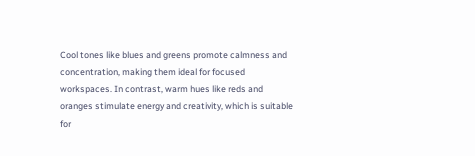Cool tones like blues and greens promote calmness and concentration, making them ideal for focused workspaces. In contrast, warm hues like reds and oranges stimulate energy and creativity, which is suitable for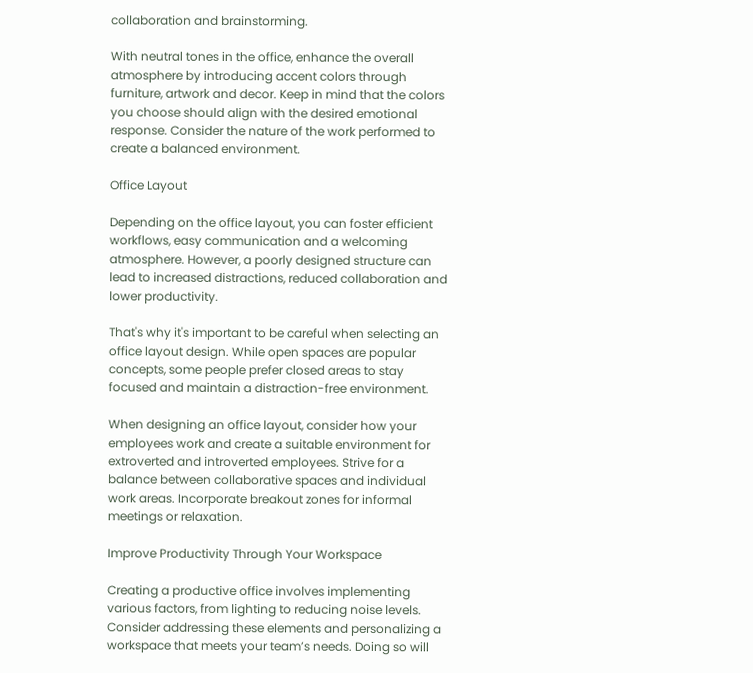collaboration and brainstorming.

With neutral tones in the office, enhance the overall atmosphere by introducing accent colors through furniture, artwork and decor. Keep in mind that the colors you choose should align with the desired emotional response. Consider the nature of the work performed to create a balanced environment.

Office Layout

Depending on the office layout, you can foster efficient workflows, easy communication and a welcoming atmosphere. However, a poorly designed structure can lead to increased distractions, reduced collaboration and lower productivity.

That's why it's important to be careful when selecting an office layout design. While open spaces are popular concepts, some people prefer closed areas to stay focused and maintain a distraction-free environment.

When designing an office layout, consider how your employees work and create a suitable environment for extroverted and introverted employees. Strive for a balance between collaborative spaces and individual work areas. Incorporate breakout zones for informal meetings or relaxation.

Improve Productivity Through Your Workspace

Creating a productive office involves implementing various factors, from lighting to reducing noise levels. Consider addressing these elements and personalizing a workspace that meets your team’s needs. Doing so will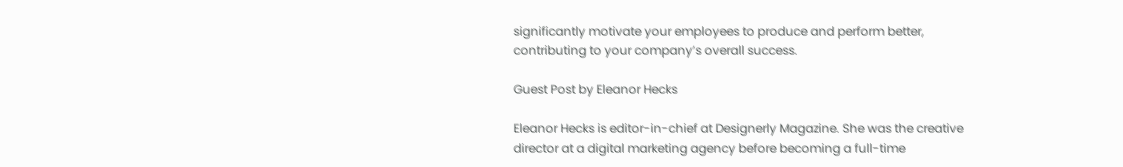significantly motivate your employees to produce and perform better, contributing to your company’s overall success.

Guest Post by Eleanor Hecks

Eleanor Hecks is editor-in-chief at Designerly Magazine. She was the creative director at a digital marketing agency before becoming a full-time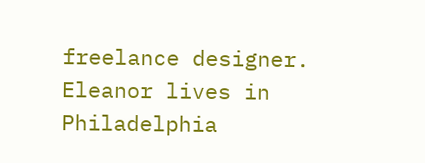freelance designer. Eleanor lives in Philadelphia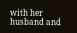with her husband and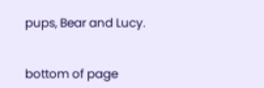pups, Bear and Lucy.


bottom of page